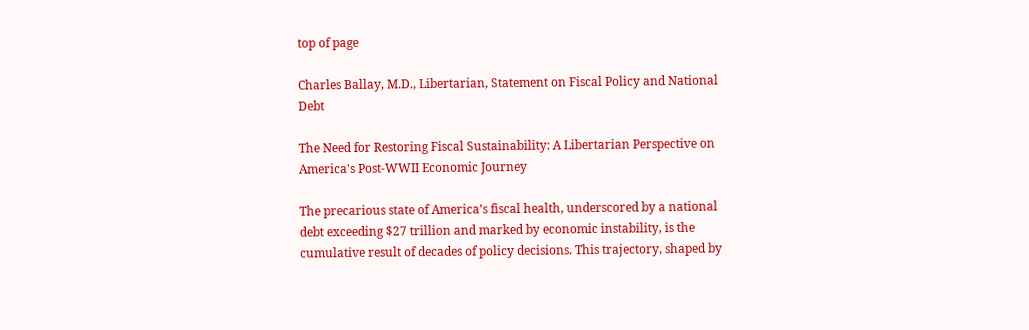top of page

Charles Ballay, M.D., Libertarian, Statement on Fiscal Policy and National Debt

The Need for Restoring Fiscal Sustainability: A Libertarian Perspective on America's Post-WWII Economic Journey

The precarious state of America’s fiscal health, underscored by a national debt exceeding $27 trillion and marked by economic instability, is the cumulative result of decades of policy decisions. This trajectory, shaped by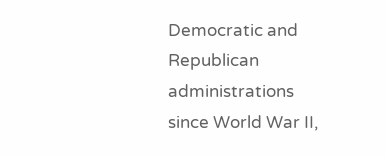Democratic and Republican administrations since World War II,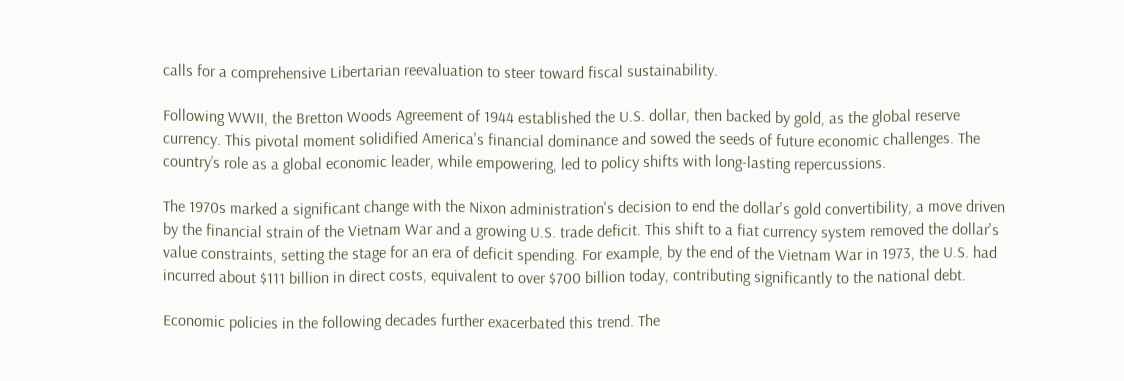calls for a comprehensive Libertarian reevaluation to steer toward fiscal sustainability.

Following WWII, the Bretton Woods Agreement of 1944 established the U.S. dollar, then backed by gold, as the global reserve currency. This pivotal moment solidified America's financial dominance and sowed the seeds of future economic challenges. The country’s role as a global economic leader, while empowering, led to policy shifts with long-lasting repercussions.

The 1970s marked a significant change with the Nixon administration's decision to end the dollar's gold convertibility, a move driven by the financial strain of the Vietnam War and a growing U.S. trade deficit. This shift to a fiat currency system removed the dollar's value constraints, setting the stage for an era of deficit spending. For example, by the end of the Vietnam War in 1973, the U.S. had incurred about $111 billion in direct costs, equivalent to over $700 billion today, contributing significantly to the national debt.

Economic policies in the following decades further exacerbated this trend. The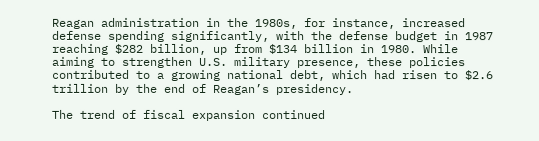Reagan administration in the 1980s, for instance, increased defense spending significantly, with the defense budget in 1987 reaching $282 billion, up from $134 billion in 1980. While aiming to strengthen U.S. military presence, these policies contributed to a growing national debt, which had risen to $2.6 trillion by the end of Reagan’s presidency.

The trend of fiscal expansion continued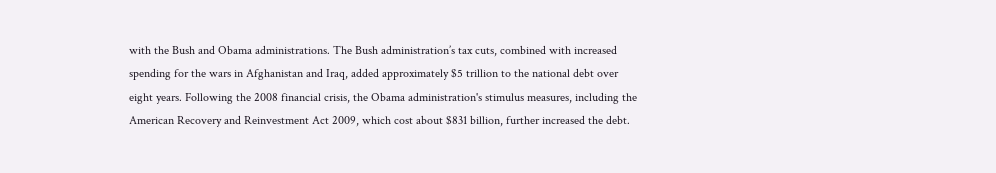with the Bush and Obama administrations. The Bush administration’s tax cuts, combined with increased spending for the wars in Afghanistan and Iraq, added approximately $5 trillion to the national debt over eight years. Following the 2008 financial crisis, the Obama administration's stimulus measures, including the American Recovery and Reinvestment Act 2009, which cost about $831 billion, further increased the debt.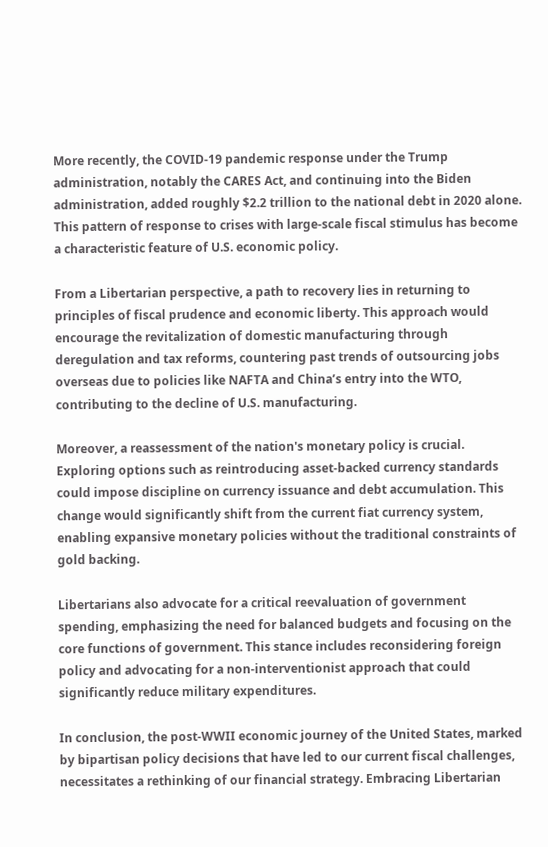More recently, the COVID-19 pandemic response under the Trump administration, notably the CARES Act, and continuing into the Biden administration, added roughly $2.2 trillion to the national debt in 2020 alone. This pattern of response to crises with large-scale fiscal stimulus has become a characteristic feature of U.S. economic policy.

From a Libertarian perspective, a path to recovery lies in returning to principles of fiscal prudence and economic liberty. This approach would encourage the revitalization of domestic manufacturing through deregulation and tax reforms, countering past trends of outsourcing jobs overseas due to policies like NAFTA and China’s entry into the WTO, contributing to the decline of U.S. manufacturing.

Moreover, a reassessment of the nation's monetary policy is crucial. Exploring options such as reintroducing asset-backed currency standards could impose discipline on currency issuance and debt accumulation. This change would significantly shift from the current fiat currency system, enabling expansive monetary policies without the traditional constraints of gold backing.

Libertarians also advocate for a critical reevaluation of government spending, emphasizing the need for balanced budgets and focusing on the core functions of government. This stance includes reconsidering foreign policy and advocating for a non-interventionist approach that could significantly reduce military expenditures.

In conclusion, the post-WWII economic journey of the United States, marked by bipartisan policy decisions that have led to our current fiscal challenges, necessitates a rethinking of our financial strategy. Embracing Libertarian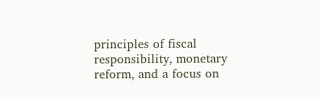principles of fiscal responsibility, monetary reform, and a focus on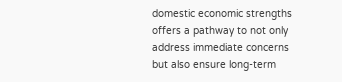domestic economic strengths offers a pathway to not only address immediate concerns but also ensure long-term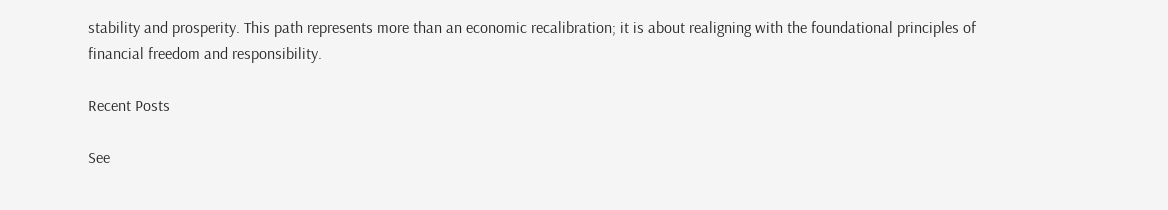stability and prosperity. This path represents more than an economic recalibration; it is about realigning with the foundational principles of financial freedom and responsibility.

Recent Posts

See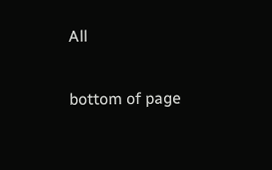All


bottom of page